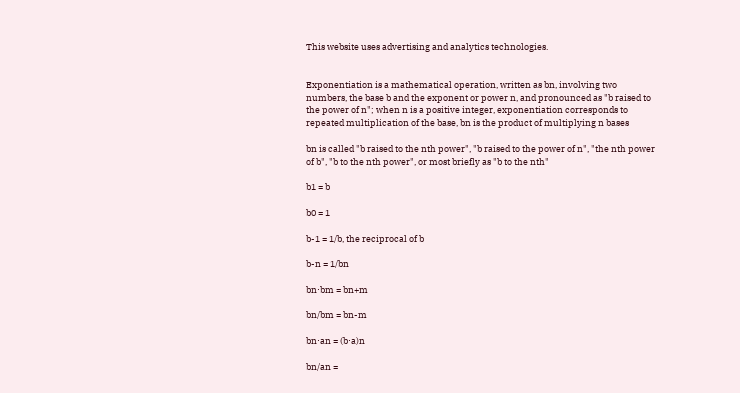This website uses advertising and analytics technologies.


Exponentiation is a mathematical operation, written as bn, involving two numbers, the base b and the exponent or power n, and pronounced as "b raised to the power of n"; when n is a positive integer, exponentiation corresponds to repeated multiplication of the base, bn is the product of multiplying n bases

bn is called "b raised to the nth power", "b raised to the power of n", "the nth power of b", "b to the nth power", or most briefly as "b to the nth"

b1 = b

b0 = 1

b-1 = 1/b, the reciprocal of b

b-n = 1/bn

bn⋅bm = bn+m

bn/bm = bn-m

bn⋅an = (b⋅a)n

bn/an =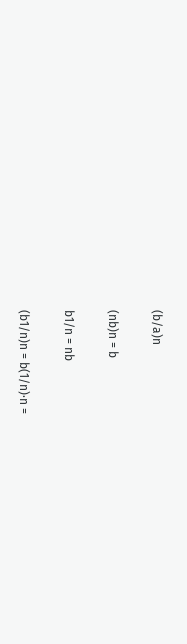(b/a)n

(nb)n = b

b1/n = nb

(b1/n)n = b(1/n)⋅n =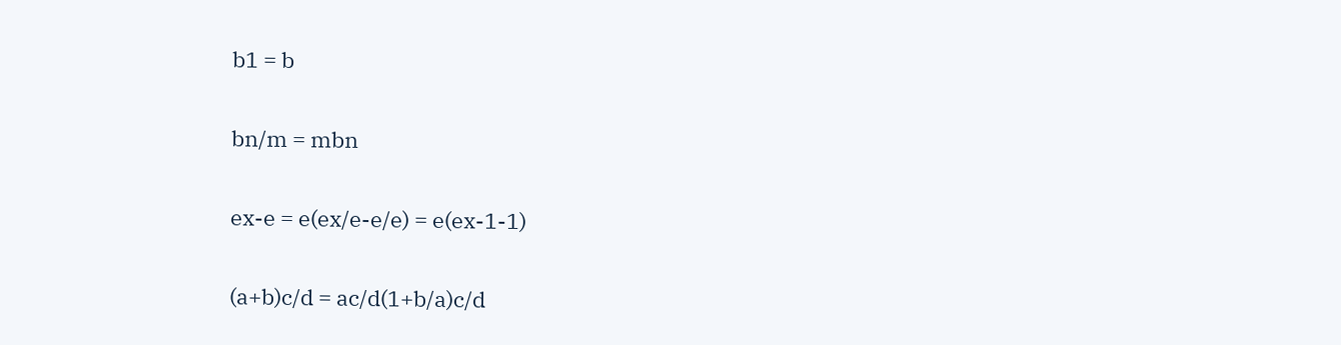b1 = b

bn/m = mbn

ex-e = e(ex/e-e/e) = e(ex-1-1)

(a+b)c/d = ac/d(1+b/a)c/d